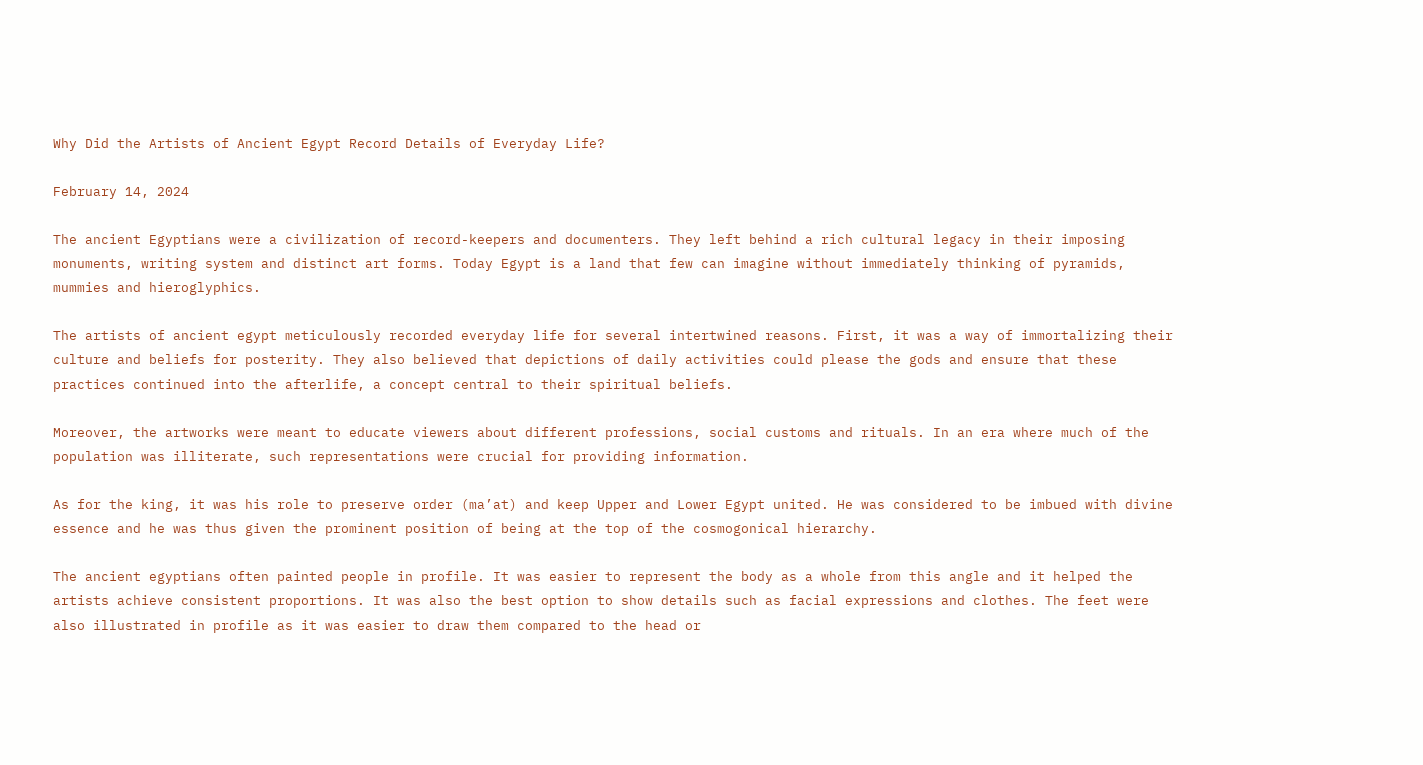Why Did the Artists of Ancient Egypt Record Details of Everyday Life?

February 14, 2024

The ancient Egyptians were a civilization of record-keepers and documenters. They left behind a rich cultural legacy in their imposing monuments, writing system and distinct art forms. Today Egypt is a land that few can imagine without immediately thinking of pyramids, mummies and hieroglyphics.

The artists of ancient egypt meticulously recorded everyday life for several intertwined reasons. First, it was a way of immortalizing their culture and beliefs for posterity. They also believed that depictions of daily activities could please the gods and ensure that these practices continued into the afterlife, a concept central to their spiritual beliefs.

Moreover, the artworks were meant to educate viewers about different professions, social customs and rituals. In an era where much of the population was illiterate, such representations were crucial for providing information.

As for the king, it was his role to preserve order (ma’at) and keep Upper and Lower Egypt united. He was considered to be imbued with divine essence and he was thus given the prominent position of being at the top of the cosmogonical hierarchy.

The ancient egyptians often painted people in profile. It was easier to represent the body as a whole from this angle and it helped the artists achieve consistent proportions. It was also the best option to show details such as facial expressions and clothes. The feet were also illustrated in profile as it was easier to draw them compared to the head or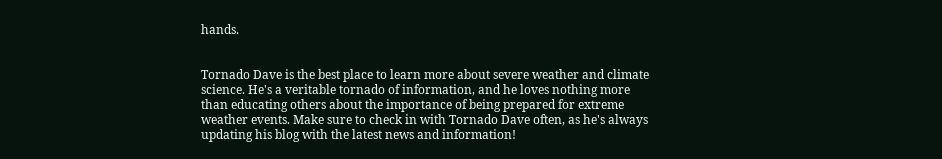hands.


Tornado Dave is the best place to learn more about severe weather and climate science. He's a veritable tornado of information, and he loves nothing more than educating others about the importance of being prepared for extreme weather events. Make sure to check in with Tornado Dave often, as he's always updating his blog with the latest news and information!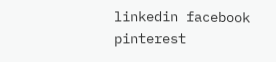linkedin facebook pinterest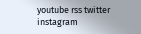youtube rss twitter instagram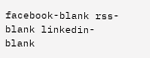facebook-blank rss-blank linkedin-blank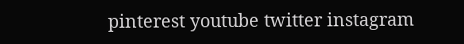pinterest youtube twitter instagram